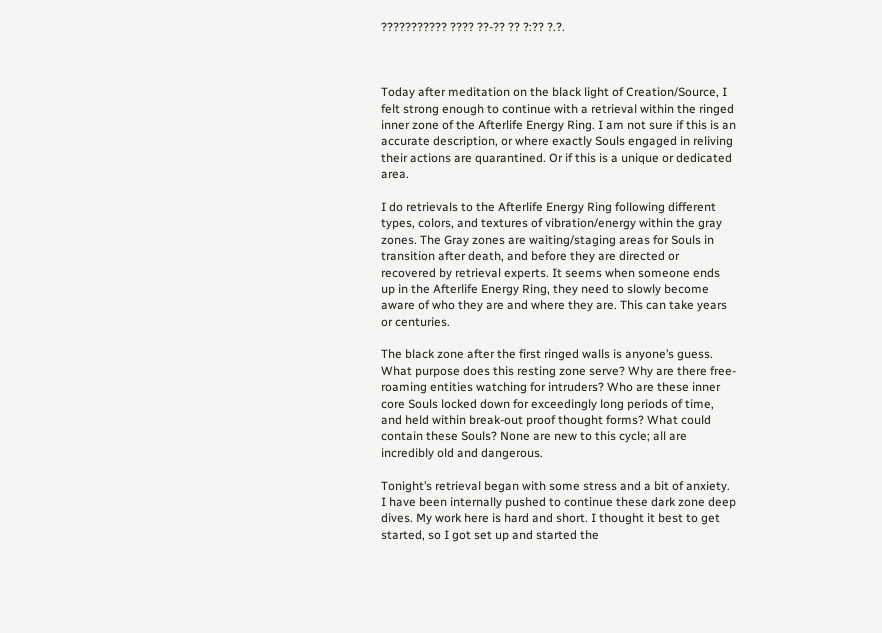??????????? ???? ??-?? ?? ?:?? ?.?.



Today after meditation on the black light of Creation/Source, I felt strong enough to continue with a retrieval within the ringed inner zone of the Afterlife Energy Ring. I am not sure if this is an accurate description, or where exactly Souls engaged in reliving their actions are quarantined. Or if this is a unique or dedicated area.

I do retrievals to the Afterlife Energy Ring following different types, colors, and textures of vibration/energy within the gray zones. The Gray zones are waiting/staging areas for Souls in transition after death, and before they are directed or recovered by retrieval experts. It seems when someone ends up in the Afterlife Energy Ring, they need to slowly become aware of who they are and where they are. This can take years or centuries.

The black zone after the first ringed walls is anyone’s guess. What purpose does this resting zone serve? Why are there free-roaming entities watching for intruders? Who are these inner core Souls locked down for exceedingly long periods of time, and held within break-out proof thought forms? What could contain these Souls? None are new to this cycle; all are incredibly old and dangerous.

Tonight’s retrieval began with some stress and a bit of anxiety. I have been internally pushed to continue these dark zone deep dives. My work here is hard and short. I thought it best to get started, so I got set up and started the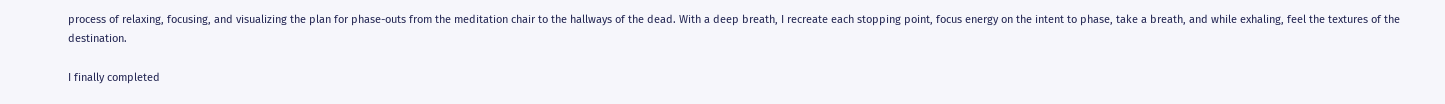process of relaxing, focusing, and visualizing the plan for phase-outs from the meditation chair to the hallways of the dead. With a deep breath, I recreate each stopping point, focus energy on the intent to phase, take a breath, and while exhaling, feel the textures of the destination.

I finally completed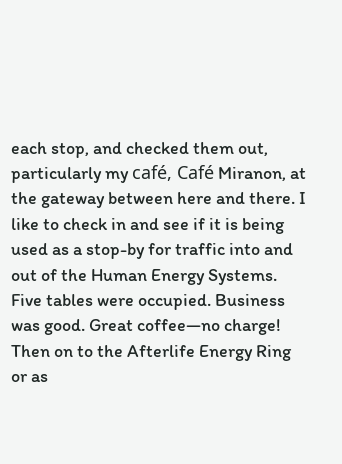each stop, and checked them out, particularly my café, Café Miranon, at the gateway between here and there. I like to check in and see if it is being used as a stop-by for traffic into and out of the Human Energy Systems. Five tables were occupied. Business was good. Great coffee—no charge! Then on to the Afterlife Energy Ring or as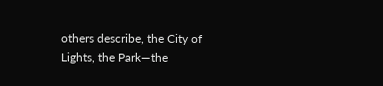others describe, the City of Lights, the Park—the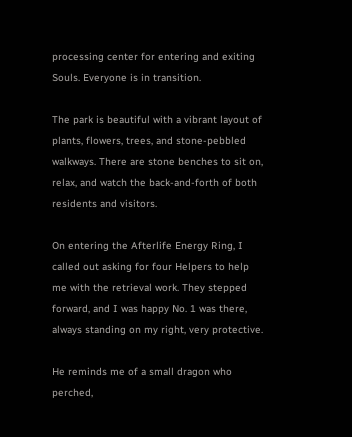processing center for entering and exiting Souls. Everyone is in transition.

The park is beautiful with a vibrant layout of plants, flowers, trees, and stone-pebbled walkways. There are stone benches to sit on, relax, and watch the back-and-forth of both residents and visitors.

On entering the Afterlife Energy Ring, I called out asking for four Helpers to help me with the retrieval work. They stepped forward, and I was happy No. 1 was there, always standing on my right, very protective.

He reminds me of a small dragon who perched,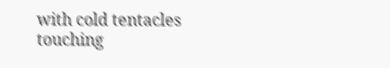with cold tentacles touching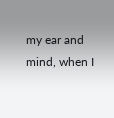my ear and mind, when I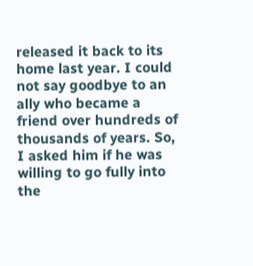released it back to its home last year. I could not say goodbye to an ally who became a friend over hundreds of thousands of years. So, I asked him if he was willing to go fully into the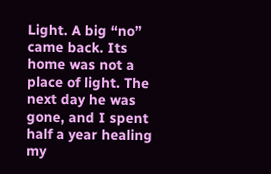Light. A big “no” came back. Its home was not a place of light. The next day he was gone, and I spent half a year healing my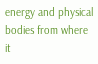energy and physical bodies from where it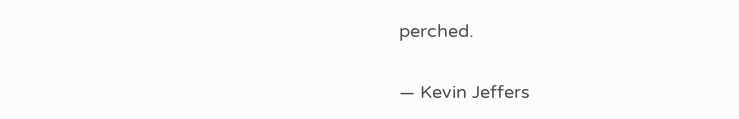perched.

— Kevin Jeffers